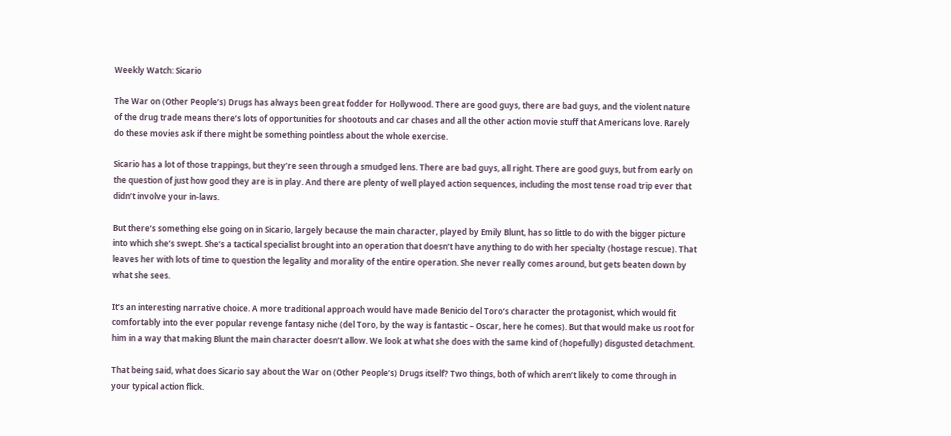Weekly Watch: Sicario

The War on (Other People’s) Drugs has always been great fodder for Hollywood. There are good guys, there are bad guys, and the violent nature of the drug trade means there’s lots of opportunities for shootouts and car chases and all the other action movie stuff that Americans love. Rarely do these movies ask if there might be something pointless about the whole exercise.

Sicario has a lot of those trappings, but they’re seen through a smudged lens. There are bad guys, all right. There are good guys, but from early on the question of just how good they are is in play. And there are plenty of well played action sequences, including the most tense road trip ever that didn’t involve your in-laws.

But there’s something else going on in Sicario, largely because the main character, played by Emily Blunt, has so little to do with the bigger picture into which she’s swept. She’s a tactical specialist brought into an operation that doesn’t have anything to do with her specialty (hostage rescue). That leaves her with lots of time to question the legality and morality of the entire operation. She never really comes around, but gets beaten down by what she sees.

It’s an interesting narrative choice. A more traditional approach would have made Benicio del Toro’s character the protagonist, which would fit comfortably into the ever popular revenge fantasy niche (del Toro, by the way is fantastic – Oscar, here he comes). But that would make us root for him in a way that making Blunt the main character doesn’t allow. We look at what she does with the same kind of (hopefully) disgusted detachment.

That being said, what does Sicario say about the War on (Other People’s) Drugs itself? Two things, both of which aren’t likely to come through in your typical action flick.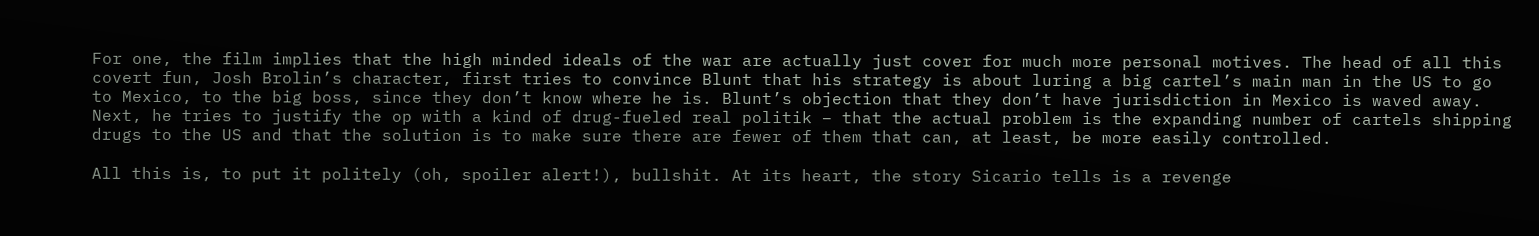For one, the film implies that the high minded ideals of the war are actually just cover for much more personal motives. The head of all this covert fun, Josh Brolin’s character, first tries to convince Blunt that his strategy is about luring a big cartel’s main man in the US to go to Mexico, to the big boss, since they don’t know where he is. Blunt’s objection that they don’t have jurisdiction in Mexico is waved away. Next, he tries to justify the op with a kind of drug-fueled real politik – that the actual problem is the expanding number of cartels shipping drugs to the US and that the solution is to make sure there are fewer of them that can, at least, be more easily controlled.

All this is, to put it politely (oh, spoiler alert!), bullshit. At its heart, the story Sicario tells is a revenge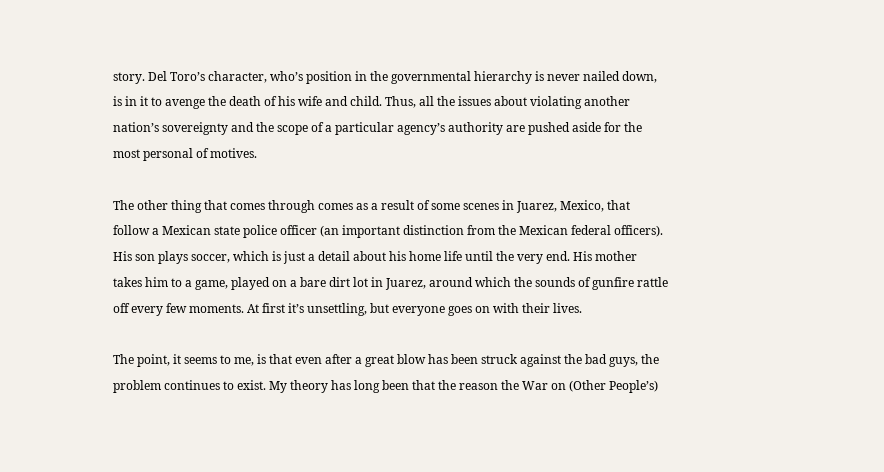story. Del Toro’s character, who’s position in the governmental hierarchy is never nailed down, is in it to avenge the death of his wife and child. Thus, all the issues about violating another nation’s sovereignty and the scope of a particular agency’s authority are pushed aside for the most personal of motives.

The other thing that comes through comes as a result of some scenes in Juarez, Mexico, that follow a Mexican state police officer (an important distinction from the Mexican federal officers). His son plays soccer, which is just a detail about his home life until the very end. His mother takes him to a game, played on a bare dirt lot in Juarez, around which the sounds of gunfire rattle off every few moments. At first it’s unsettling, but everyone goes on with their lives.

The point, it seems to me, is that even after a great blow has been struck against the bad guys, the problem continues to exist. My theory has long been that the reason the War on (Other People’s)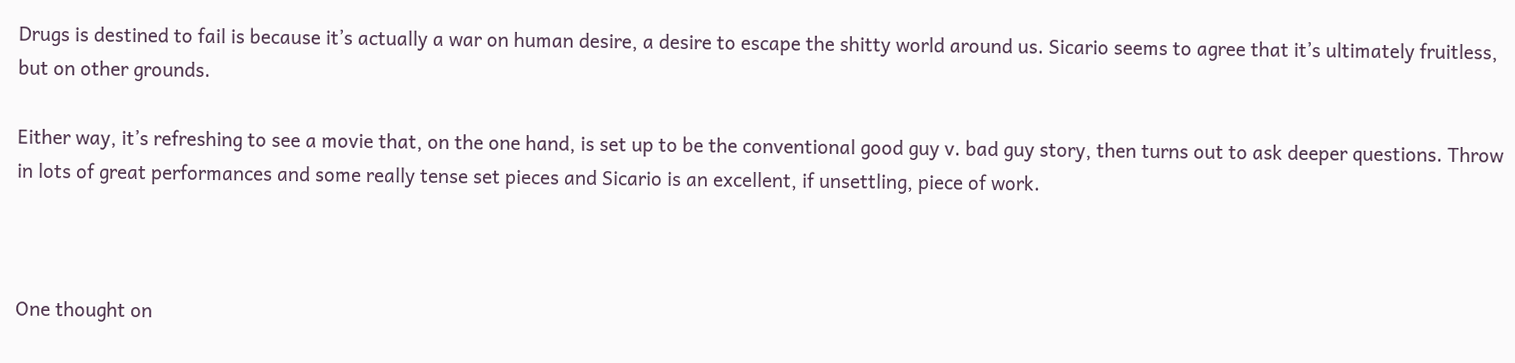Drugs is destined to fail is because it’s actually a war on human desire, a desire to escape the shitty world around us. Sicario seems to agree that it’s ultimately fruitless, but on other grounds.

Either way, it’s refreshing to see a movie that, on the one hand, is set up to be the conventional good guy v. bad guy story, then turns out to ask deeper questions. Throw in lots of great performances and some really tense set pieces and Sicario is an excellent, if unsettling, piece of work.



One thought on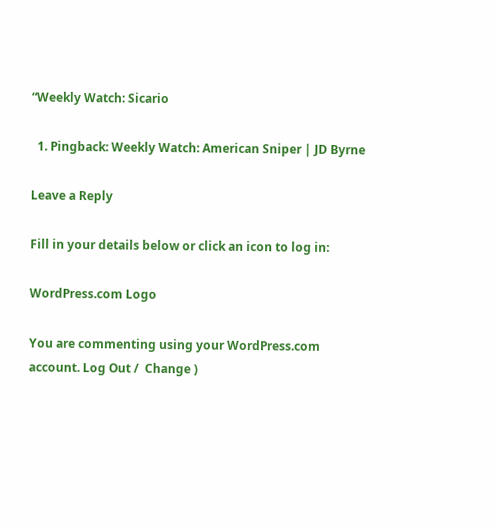“Weekly Watch: Sicario

  1. Pingback: Weekly Watch: American Sniper | JD Byrne

Leave a Reply

Fill in your details below or click an icon to log in:

WordPress.com Logo

You are commenting using your WordPress.com account. Log Out /  Change )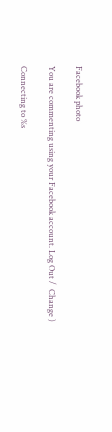Facebook photo

You are commenting using your Facebook account. Log Out /  Change )

Connecting to %s